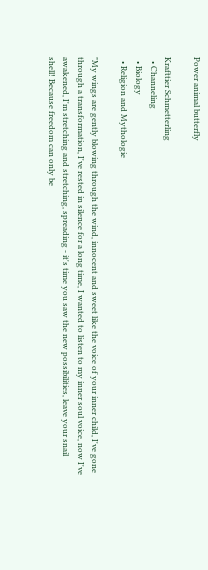Power animal butterfly

Krafttier Schmetterling
  • Channeling
  • Biology
  • Religion and Mythologie

"My wings are gently blowing through the wind, innocent and sweet like the voice of your inner child, I've gone through a transformation, I've rested in silence for a long time, I wanted to listen to my inner soul voice, now I've awakened, I'm stretching and stretching, spreading - it's time you saw the new possibilities, leave your snail shell! Because freedom can only be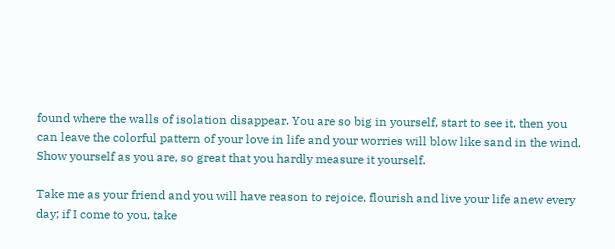found where the walls of isolation disappear. You are so big in yourself, start to see it, then you can leave the colorful pattern of your love in life and your worries will blow like sand in the wind. Show yourself as you are, so great that you hardly measure it yourself.

Take me as your friend and you will have reason to rejoice, flourish and live your life anew every day; if I come to you, take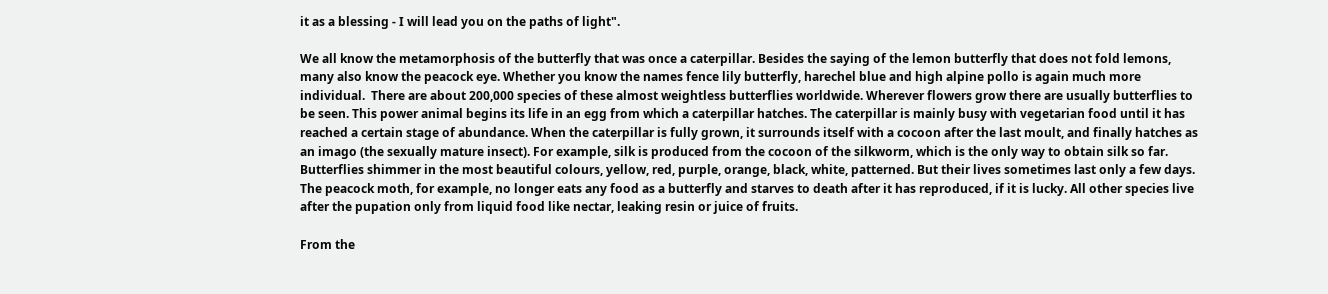it as a blessing - I will lead you on the paths of light".

We all know the metamorphosis of the butterfly that was once a caterpillar. Besides the saying of the lemon butterfly that does not fold lemons, many also know the peacock eye. Whether you know the names fence lily butterfly, harechel blue and high alpine pollo is again much more individual.  There are about 200,000 species of these almost weightless butterflies worldwide. Wherever flowers grow there are usually butterflies to be seen. This power animal begins its life in an egg from which a caterpillar hatches. The caterpillar is mainly busy with vegetarian food until it has reached a certain stage of abundance. When the caterpillar is fully grown, it surrounds itself with a cocoon after the last moult, and finally hatches as an imago (the sexually mature insect). For example, silk is produced from the cocoon of the silkworm, which is the only way to obtain silk so far. Butterflies shimmer in the most beautiful colours, yellow, red, purple, orange, black, white, patterned. But their lives sometimes last only a few days. The peacock moth, for example, no longer eats any food as a butterfly and starves to death after it has reproduced, if it is lucky. All other species live after the pupation only from liquid food like nectar, leaking resin or juice of fruits.

From the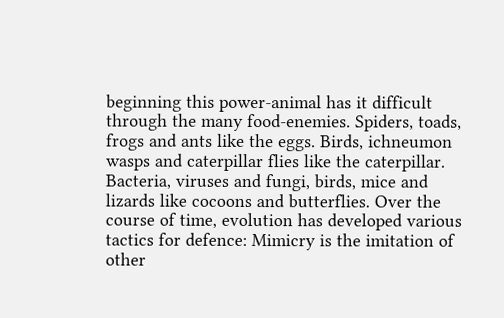beginning this power-animal has it difficult through the many food-enemies. Spiders, toads, frogs and ants like the eggs. Birds, ichneumon wasps and caterpillar flies like the caterpillar. Bacteria, viruses and fungi, birds, mice and lizards like cocoons and butterflies. Over the course of time, evolution has developed various tactics for defence: Mimicry is the imitation of other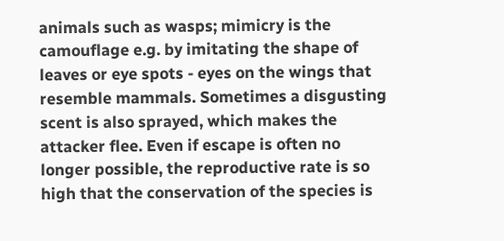animals such as wasps; mimicry is the camouflage e.g. by imitating the shape of leaves or eye spots - eyes on the wings that resemble mammals. Sometimes a disgusting scent is also sprayed, which makes the attacker flee. Even if escape is often no longer possible, the reproductive rate is so high that the conservation of the species is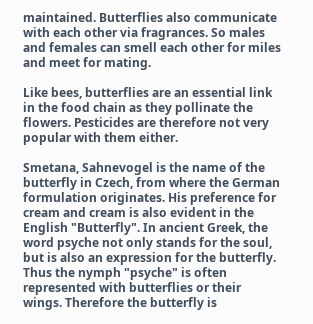maintained. Butterflies also communicate with each other via fragrances. So males and females can smell each other for miles and meet for mating.

Like bees, butterflies are an essential link in the food chain as they pollinate the flowers. Pesticides are therefore not very popular with them either.

Smetana, Sahnevogel is the name of the butterfly in Czech, from where the German formulation originates. His preference for cream and cream is also evident in the English "Butterfly". In ancient Greek, the word psyche not only stands for the soul, but is also an expression for the butterfly. Thus the nymph "psyche" is often represented with butterflies or their wings. Therefore the butterfly is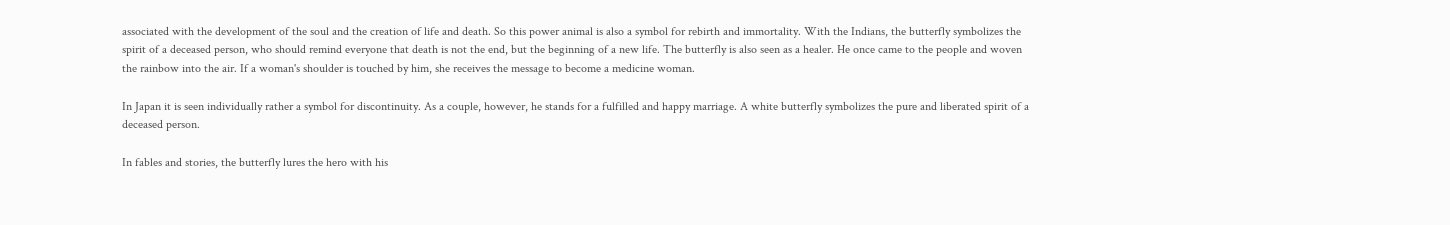associated with the development of the soul and the creation of life and death. So this power animal is also a symbol for rebirth and immortality. With the Indians, the butterfly symbolizes the spirit of a deceased person, who should remind everyone that death is not the end, but the beginning of a new life. The butterfly is also seen as a healer. He once came to the people and woven the rainbow into the air. If a woman's shoulder is touched by him, she receives the message to become a medicine woman.

In Japan it is seen individually rather a symbol for discontinuity. As a couple, however, he stands for a fulfilled and happy marriage. A white butterfly symbolizes the pure and liberated spirit of a deceased person.

In fables and stories, the butterfly lures the hero with his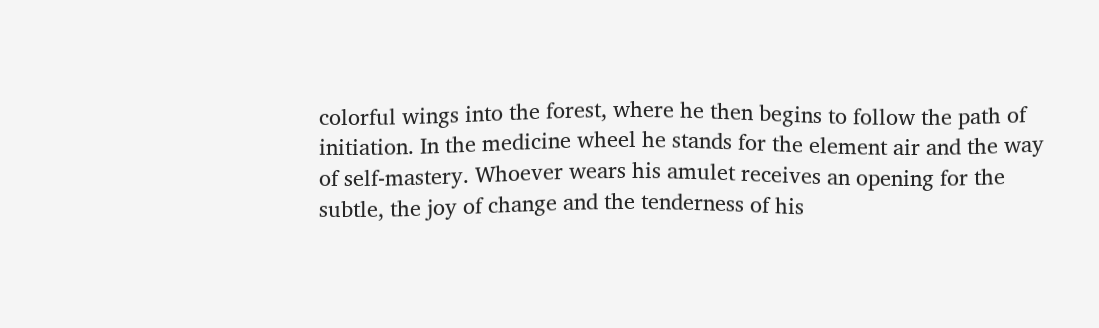colorful wings into the forest, where he then begins to follow the path of initiation. In the medicine wheel he stands for the element air and the way of self-mastery. Whoever wears his amulet receives an opening for the subtle, the joy of change and the tenderness of his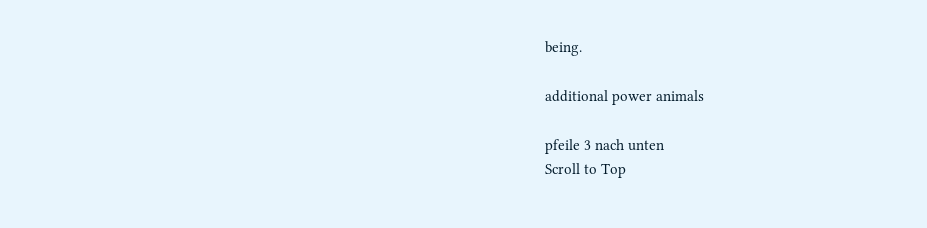being.

additional power animals

pfeile 3 nach unten
Scroll to Top